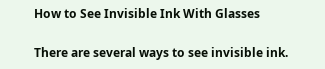How to See Invisible Ink With Glasses

There are several ways to see invisible ink.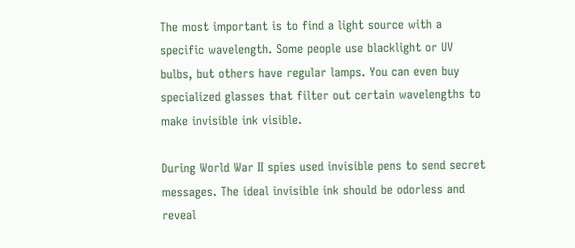The most important is to find a light source with a specific wavelength. Some people use blacklight or UV bulbs, but others have regular lamps. You can even buy specialized glasses that filter out certain wavelengths to make invisible ink visible.

During World War II spies used invisible pens to send secret messages. The ideal invisible ink should be odorless and reveal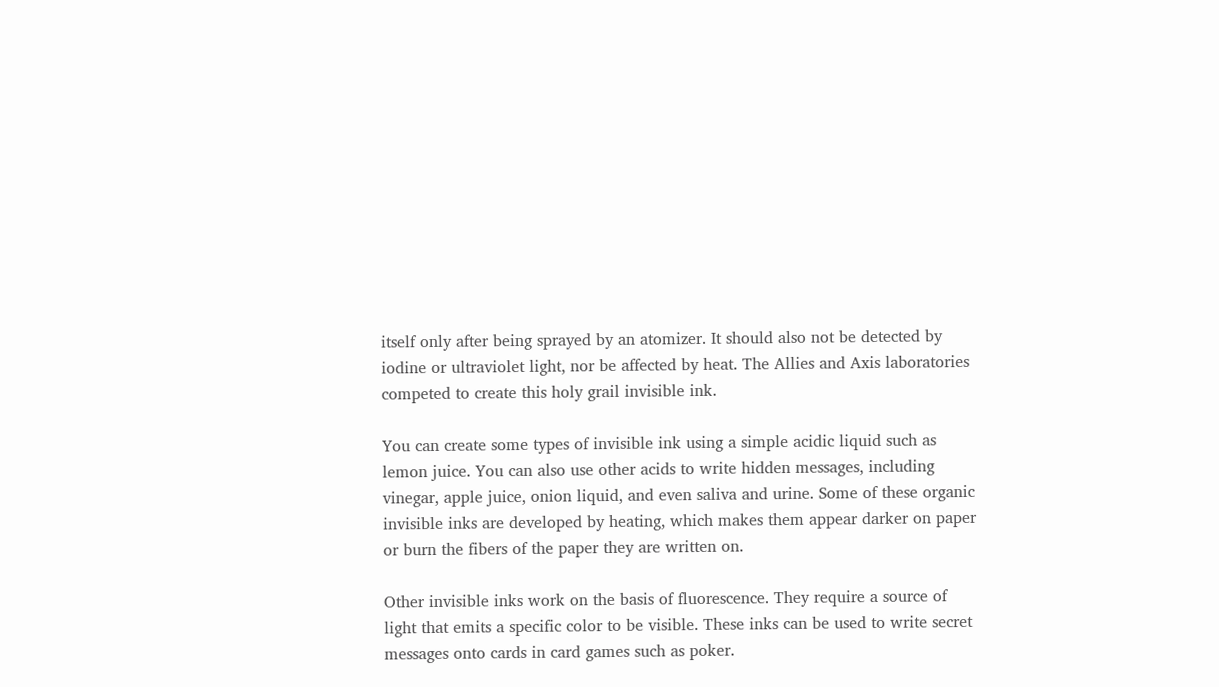itself only after being sprayed by an atomizer. It should also not be detected by iodine or ultraviolet light, nor be affected by heat. The Allies and Axis laboratories competed to create this holy grail invisible ink.

You can create some types of invisible ink using a simple acidic liquid such as lemon juice. You can also use other acids to write hidden messages, including vinegar, apple juice, onion liquid, and even saliva and urine. Some of these organic invisible inks are developed by heating, which makes them appear darker on paper or burn the fibers of the paper they are written on.

Other invisible inks work on the basis of fluorescence. They require a source of light that emits a specific color to be visible. These inks can be used to write secret messages onto cards in card games such as poker.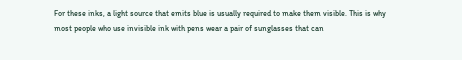For these inks, a light source that emits blue is usually required to make them visible. This is why most people who use invisible ink with pens wear a pair of sunglasses that can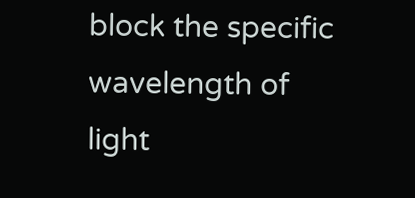block the specific wavelength of light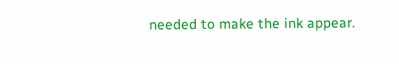needed to make the ink appear.